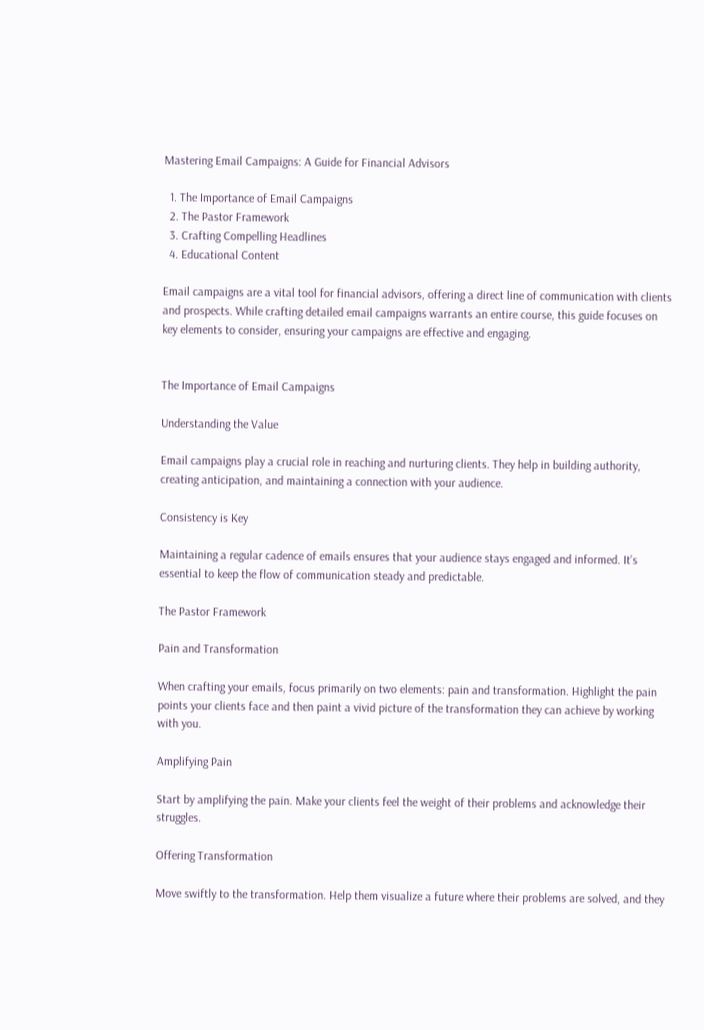Mastering Email Campaigns: A Guide for Financial Advisors

  1. The Importance of Email Campaigns
  2. The Pastor Framework
  3. Crafting Compelling Headlines
  4. Educational Content

Email campaigns are a vital tool for financial advisors, offering a direct line of communication with clients and prospects. While crafting detailed email campaigns warrants an entire course, this guide focuses on key elements to consider, ensuring your campaigns are effective and engaging.


The Importance of Email Campaigns

Understanding the Value

Email campaigns play a crucial role in reaching and nurturing clients. They help in building authority, creating anticipation, and maintaining a connection with your audience.

Consistency is Key

Maintaining a regular cadence of emails ensures that your audience stays engaged and informed. It’s essential to keep the flow of communication steady and predictable.

The Pastor Framework

Pain and Transformation

When crafting your emails, focus primarily on two elements: pain and transformation. Highlight the pain points your clients face and then paint a vivid picture of the transformation they can achieve by working with you.

Amplifying Pain

Start by amplifying the pain. Make your clients feel the weight of their problems and acknowledge their struggles.

Offering Transformation

Move swiftly to the transformation. Help them visualize a future where their problems are solved, and they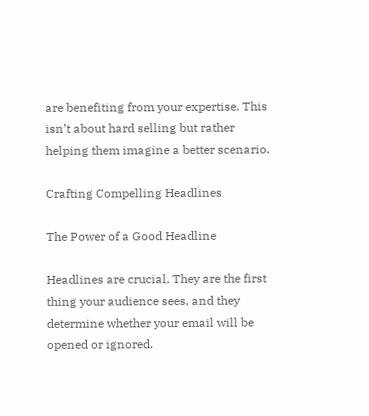are benefiting from your expertise. This isn’t about hard selling but rather helping them imagine a better scenario.

Crafting Compelling Headlines

The Power of a Good Headline

Headlines are crucial. They are the first thing your audience sees, and they determine whether your email will be opened or ignored.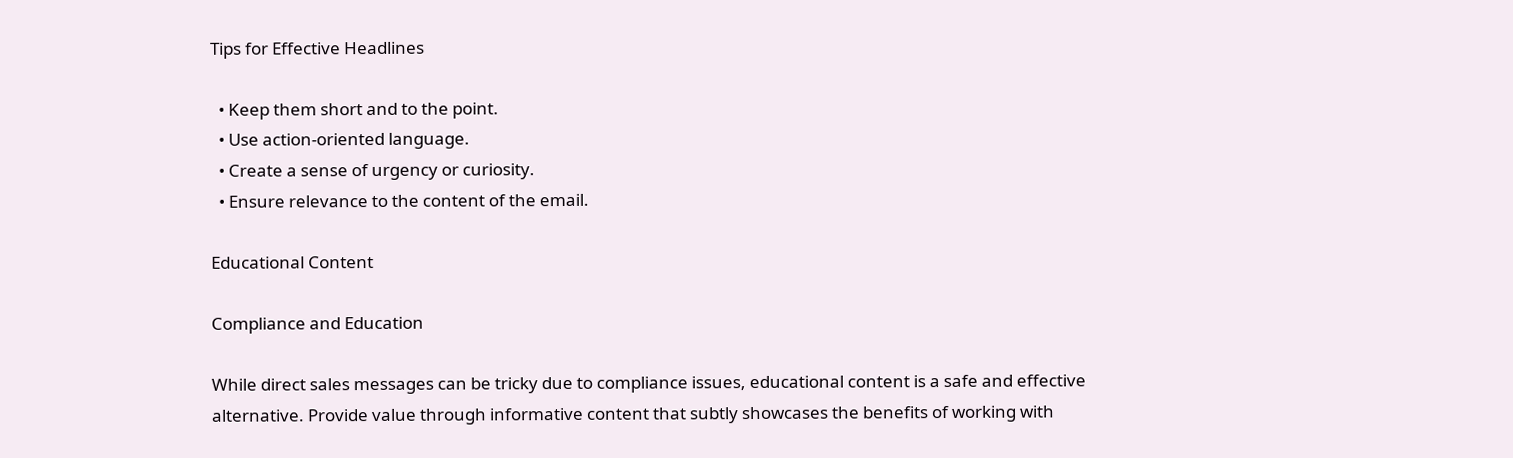Tips for Effective Headlines

  • Keep them short and to the point.
  • Use action-oriented language.
  • Create a sense of urgency or curiosity.
  • Ensure relevance to the content of the email.

Educational Content

Compliance and Education

While direct sales messages can be tricky due to compliance issues, educational content is a safe and effective alternative. Provide value through informative content that subtly showcases the benefits of working with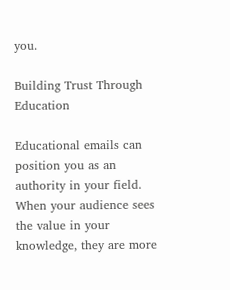you.

Building Trust Through Education

Educational emails can position you as an authority in your field. When your audience sees the value in your knowledge, they are more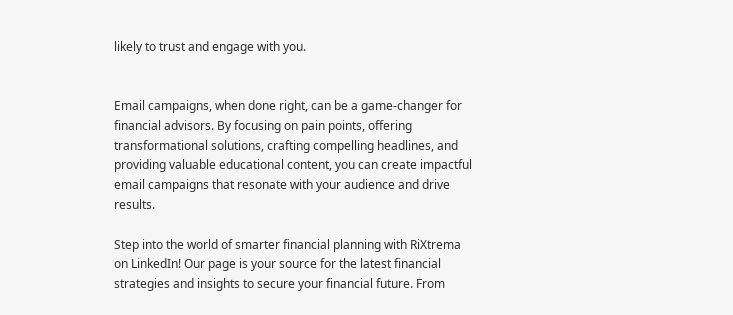likely to trust and engage with you.


Email campaigns, when done right, can be a game-changer for financial advisors. By focusing on pain points, offering transformational solutions, crafting compelling headlines, and providing valuable educational content, you can create impactful email campaigns that resonate with your audience and drive results.

Step into the world of smarter financial planning with RiXtrema on LinkedIn! Our page is your source for the latest financial strategies and insights to secure your financial future. From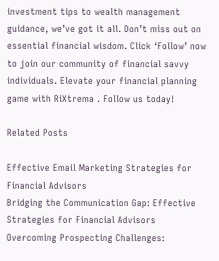investment tips to wealth management guidance, we’ve got it all. Don’t miss out on essential financial wisdom. Click ‘Follow’ now to join our community of financial savvy individuals. Elevate your financial planning game with RiXtrema . Follow us today!

Related Posts

Effective Email Marketing Strategies for Financial Advisors
Bridging the Communication Gap: Effective Strategies for Financial Advisors
Overcoming Prospecting Challenges: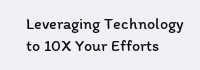Leveraging Technology to 10X Your Efforts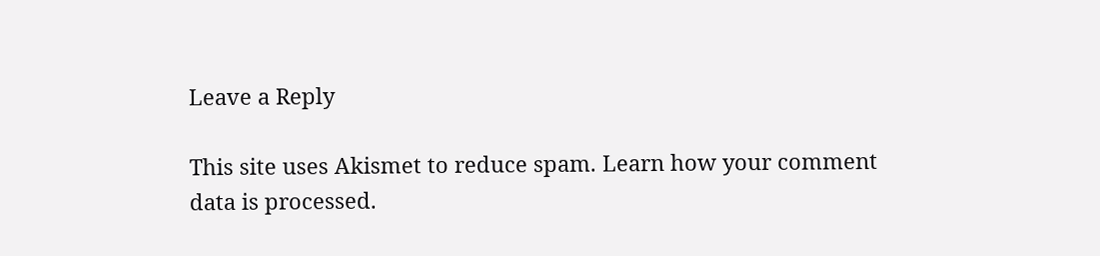Leave a Reply

This site uses Akismet to reduce spam. Learn how your comment data is processed.